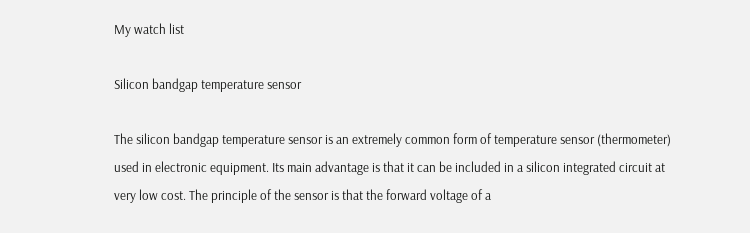My watch list

Silicon bandgap temperature sensor

The silicon bandgap temperature sensor is an extremely common form of temperature sensor (thermometer) used in electronic equipment. Its main advantage is that it can be included in a silicon integrated circuit at very low cost. The principle of the sensor is that the forward voltage of a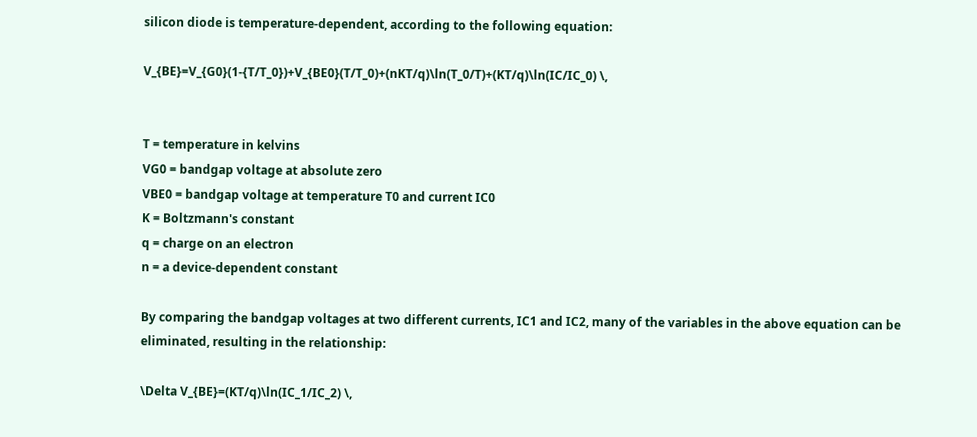silicon diode is temperature-dependent, according to the following equation:

V_{BE}=V_{G0}(1-{T/T_0})+V_{BE0}(T/T_0)+(nKT/q)\ln(T_0/T)+(KT/q)\ln(IC/IC_0) \,


T = temperature in kelvins
VG0 = bandgap voltage at absolute zero
VBE0 = bandgap voltage at temperature T0 and current IC0
K = Boltzmann's constant
q = charge on an electron
n = a device-dependent constant

By comparing the bandgap voltages at two different currents, IC1 and IC2, many of the variables in the above equation can be eliminated, resulting in the relationship:

\Delta V_{BE}=(KT/q)\ln(IC_1/IC_2) \,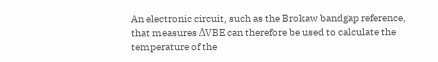An electronic circuit, such as the Brokaw bandgap reference, that measures ΔVBE can therefore be used to calculate the temperature of the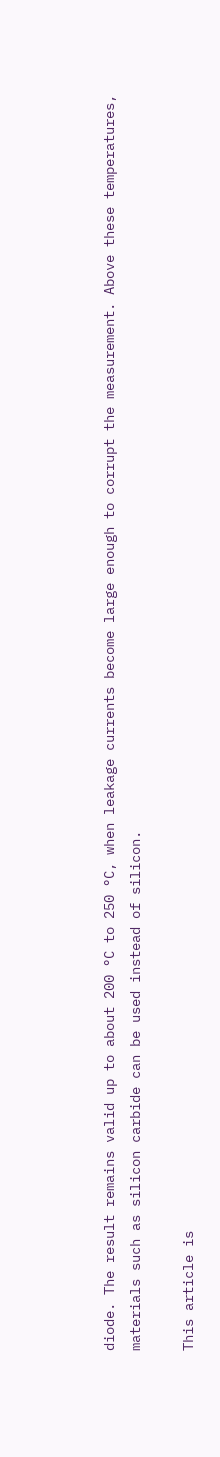diode. The result remains valid up to about 200 °C to 250 °C, when leakage currents become large enough to corrupt the measurement. Above these temperatures, materials such as silicon carbide can be used instead of silicon.

This article is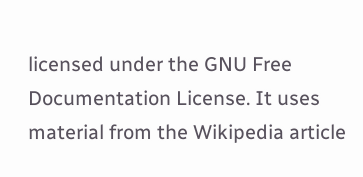licensed under the GNU Free Documentation License. It uses material from the Wikipedia article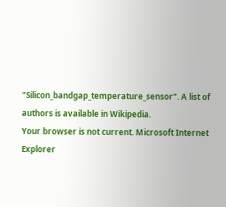"Silicon_bandgap_temperature_sensor". A list of authors is available in Wikipedia.
Your browser is not current. Microsoft Internet Explorer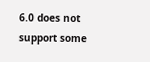6.0 does not support some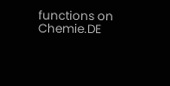functions on Chemie.DE